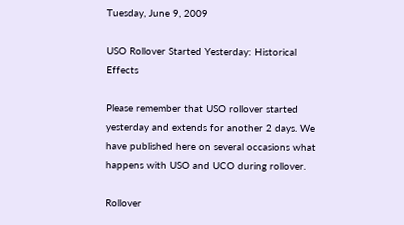Tuesday, June 9, 2009

USO Rollover Started Yesterday: Historical Effects

Please remember that USO rollover started yesterday and extends for another 2 days. We have published here on several occasions what happens with USO and UCO during rollover.

Rollover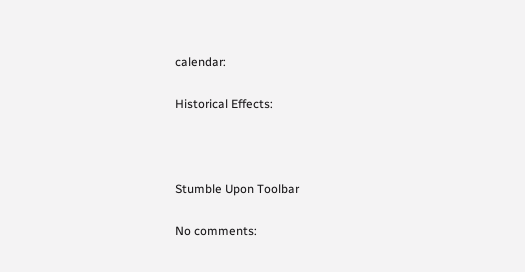calendar:

Historical Effects:



Stumble Upon Toolbar

No comments: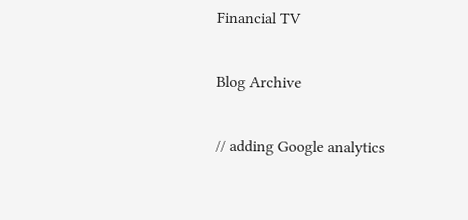Financial TV

Blog Archive

// adding Google analytics